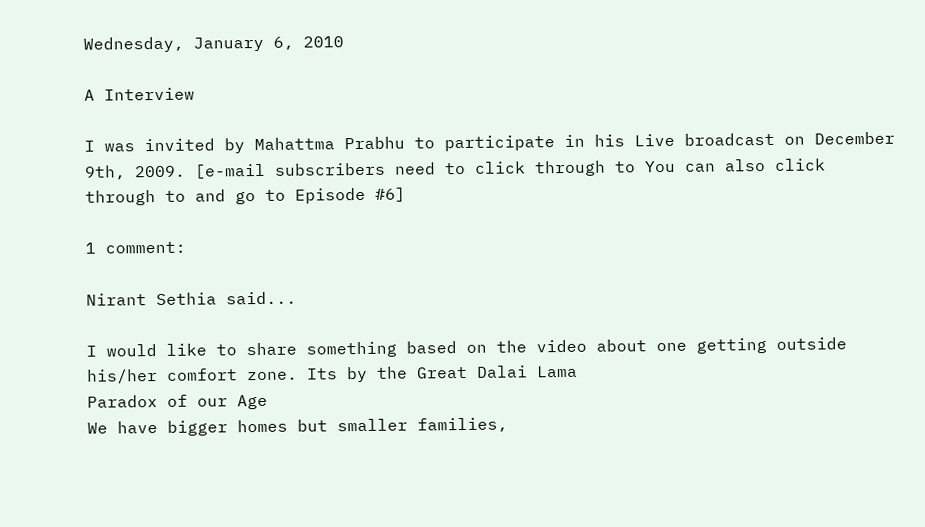Wednesday, January 6, 2010

A Interview

I was invited by Mahattma Prabhu to participate in his Live broadcast on December 9th, 2009. [e-mail subscribers need to click through to You can also click through to and go to Episode #6]

1 comment:

Nirant Sethia said...

I would like to share something based on the video about one getting outside his/her comfort zone. Its by the Great Dalai Lama
Paradox of our Age
We have bigger homes but smaller families,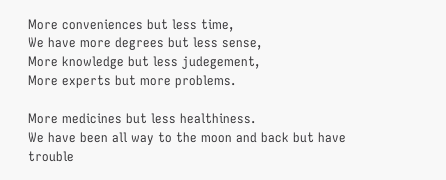More conveniences but less time,
We have more degrees but less sense,
More knowledge but less judegement,
More experts but more problems.

More medicines but less healthiness.
We have been all way to the moon and back but have trouble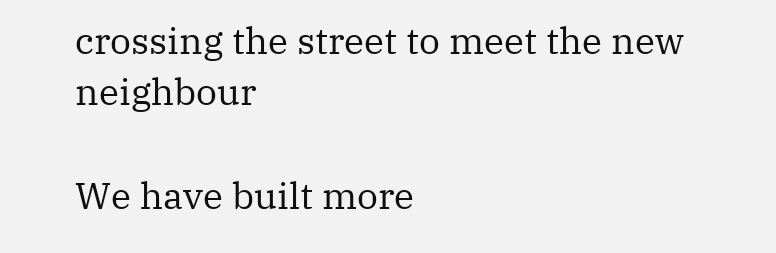crossing the street to meet the new neighbour

We have built more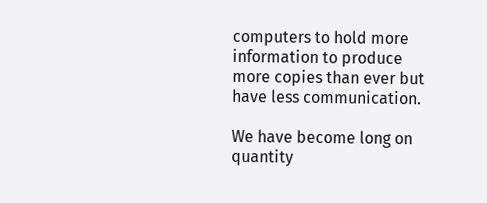computers to hold more information to produce more copies than ever but have less communication.

We have become long on quantity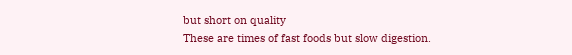but short on quality
These are times of fast foods but slow digestion.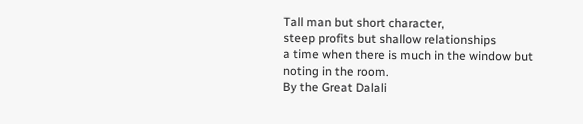Tall man but short character,
steep profits but shallow relationships
a time when there is much in the window but noting in the room.
By the Great Dalali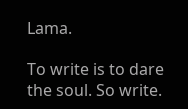Lama.

To write is to dare the soul. So write.